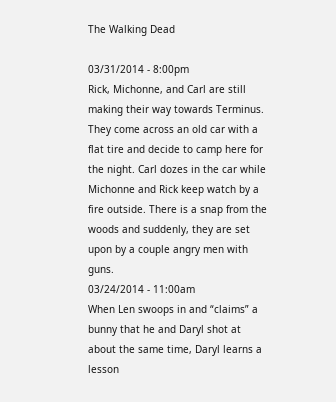The Walking Dead

03/31/2014 - 8:00pm
Rick, Michonne, and Carl are still making their way towards Terminus. They come across an old car with a flat tire and decide to camp here for the night. Carl dozes in the car while Michonne and Rick keep watch by a fire outside. There is a snap from the woods and suddenly, they are set upon by a couple angry men with guns.
03/24/2014 - 11:00am
When Len swoops in and “claims” a bunny that he and Daryl shot at about the same time, Daryl learns a lesson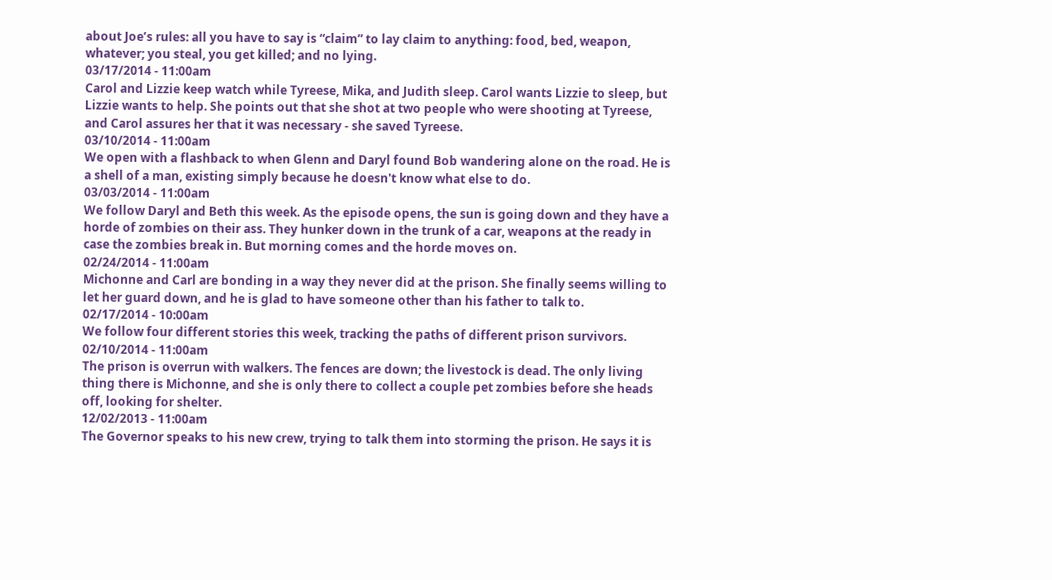about Joe’s rules: all you have to say is “claim” to lay claim to anything: food, bed, weapon, whatever; you steal, you get killed; and no lying.
03/17/2014 - 11:00am
Carol and Lizzie keep watch while Tyreese, Mika, and Judith sleep. Carol wants Lizzie to sleep, but Lizzie wants to help. She points out that she shot at two people who were shooting at Tyreese, and Carol assures her that it was necessary - she saved Tyreese.
03/10/2014 - 11:00am
We open with a flashback to when Glenn and Daryl found Bob wandering alone on the road. He is a shell of a man, existing simply because he doesn't know what else to do.
03/03/2014 - 11:00am
We follow Daryl and Beth this week. As the episode opens, the sun is going down and they have a horde of zombies on their ass. They hunker down in the trunk of a car, weapons at the ready in case the zombies break in. But morning comes and the horde moves on.
02/24/2014 - 11:00am
Michonne and Carl are bonding in a way they never did at the prison. She finally seems willing to let her guard down, and he is glad to have someone other than his father to talk to.
02/17/2014 - 10:00am
We follow four different stories this week, tracking the paths of different prison survivors.
02/10/2014 - 11:00am
The prison is overrun with walkers. The fences are down; the livestock is dead. The only living thing there is Michonne, and she is only there to collect a couple pet zombies before she heads off, looking for shelter.
12/02/2013 - 11:00am
The Governor speaks to his new crew, trying to talk them into storming the prison. He says it is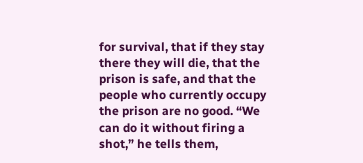for survival, that if they stay there they will die, that the prison is safe, and that the people who currently occupy the prison are no good. “We can do it without firing a shot,” he tells them,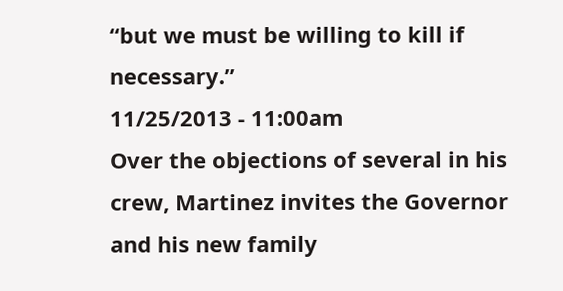“but we must be willing to kill if necessary.”
11/25/2013 - 11:00am
Over the objections of several in his crew, Martinez invites the Governor and his new family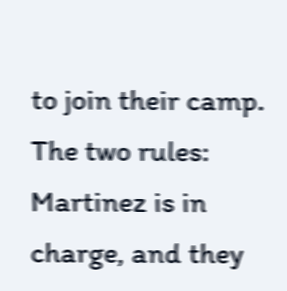to join their camp. The two rules: Martinez is in charge, and they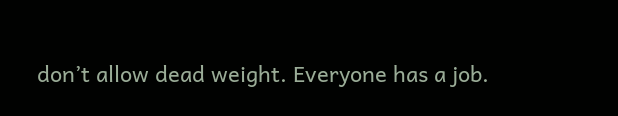don’t allow dead weight. Everyone has a job.